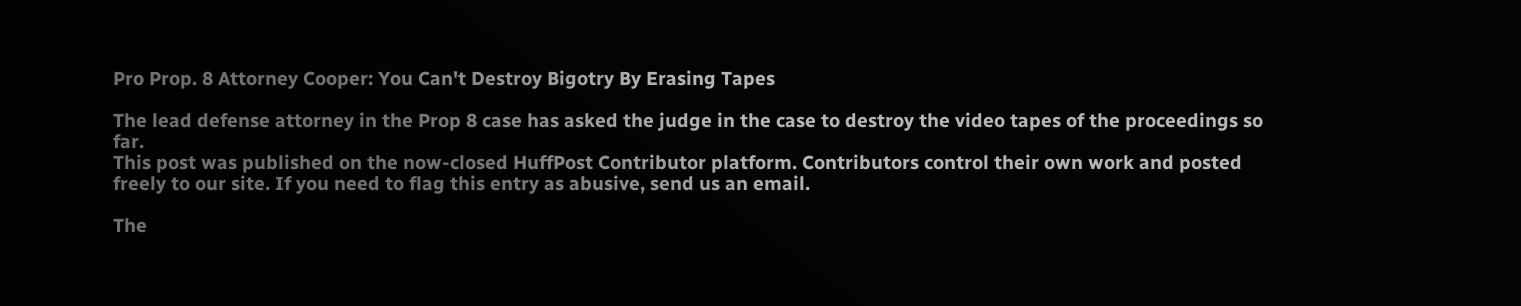Pro Prop. 8 Attorney Cooper: You Can't Destroy Bigotry By Erasing Tapes

The lead defense attorney in the Prop 8 case has asked the judge in the case to destroy the video tapes of the proceedings so far.
This post was published on the now-closed HuffPost Contributor platform. Contributors control their own work and posted freely to our site. If you need to flag this entry as abusive, send us an email.

The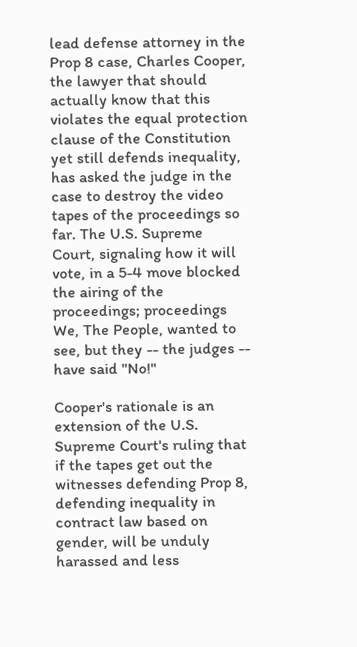lead defense attorney in the Prop 8 case, Charles Cooper, the lawyer that should actually know that this violates the equal protection clause of the Constitution yet still defends inequality, has asked the judge in the case to destroy the video tapes of the proceedings so far. The U.S. Supreme Court, signaling how it will vote, in a 5-4 move blocked the airing of the proceedings; proceedings We, The People, wanted to see, but they -- the judges -- have said "No!"

Cooper's rationale is an extension of the U.S. Supreme Court's ruling that if the tapes get out the witnesses defending Prop 8, defending inequality in contract law based on gender, will be unduly harassed and less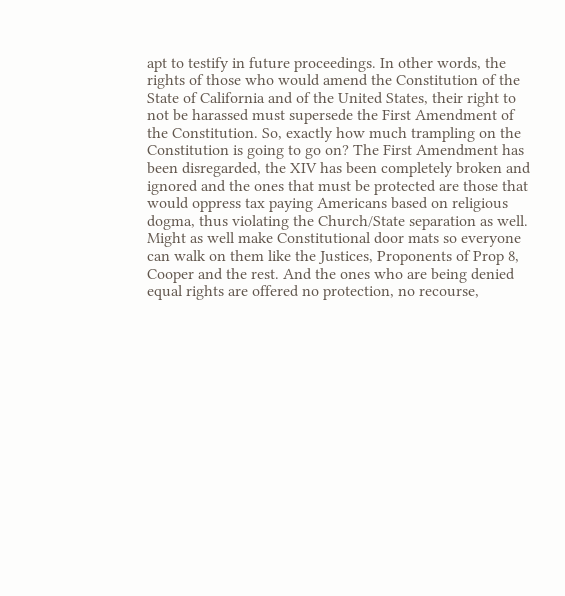apt to testify in future proceedings. In other words, the rights of those who would amend the Constitution of the State of California and of the United States, their right to not be harassed must supersede the First Amendment of the Constitution. So, exactly how much trampling on the Constitution is going to go on? The First Amendment has been disregarded, the XIV has been completely broken and ignored and the ones that must be protected are those that would oppress tax paying Americans based on religious dogma, thus violating the Church/State separation as well. Might as well make Constitutional door mats so everyone can walk on them like the Justices, Proponents of Prop 8, Cooper and the rest. And the ones who are being denied equal rights are offered no protection, no recourse,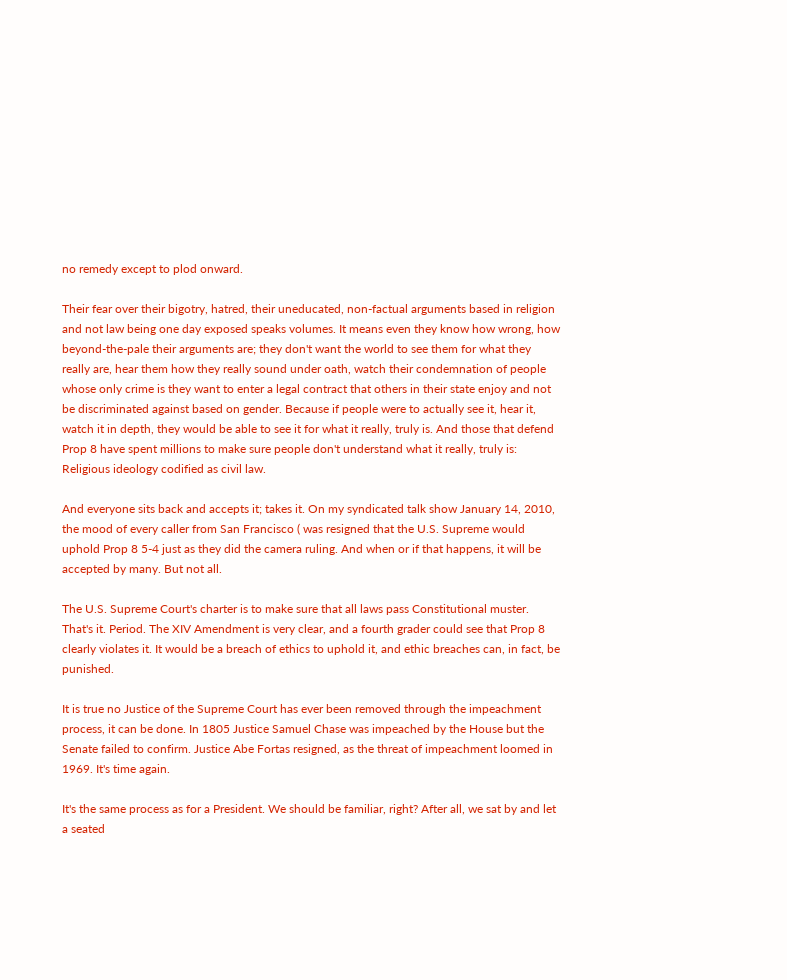no remedy except to plod onward.

Their fear over their bigotry, hatred, their uneducated, non-factual arguments based in religion and not law being one day exposed speaks volumes. It means even they know how wrong, how beyond-the-pale their arguments are; they don't want the world to see them for what they really are, hear them how they really sound under oath, watch their condemnation of people whose only crime is they want to enter a legal contract that others in their state enjoy and not be discriminated against based on gender. Because if people were to actually see it, hear it, watch it in depth, they would be able to see it for what it really, truly is. And those that defend Prop 8 have spent millions to make sure people don't understand what it really, truly is: Religious ideology codified as civil law.

And everyone sits back and accepts it; takes it. On my syndicated talk show January 14, 2010, the mood of every caller from San Francisco ( was resigned that the U.S. Supreme would uphold Prop 8 5-4 just as they did the camera ruling. And when or if that happens, it will be accepted by many. But not all.

The U.S. Supreme Court's charter is to make sure that all laws pass Constitutional muster. That's it. Period. The XIV Amendment is very clear, and a fourth grader could see that Prop 8 clearly violates it. It would be a breach of ethics to uphold it, and ethic breaches can, in fact, be punished.

It is true no Justice of the Supreme Court has ever been removed through the impeachment process, it can be done. In 1805 Justice Samuel Chase was impeached by the House but the Senate failed to confirm. Justice Abe Fortas resigned, as the threat of impeachment loomed in 1969. It's time again.

It's the same process as for a President. We should be familiar, right? After all, we sat by and let a seated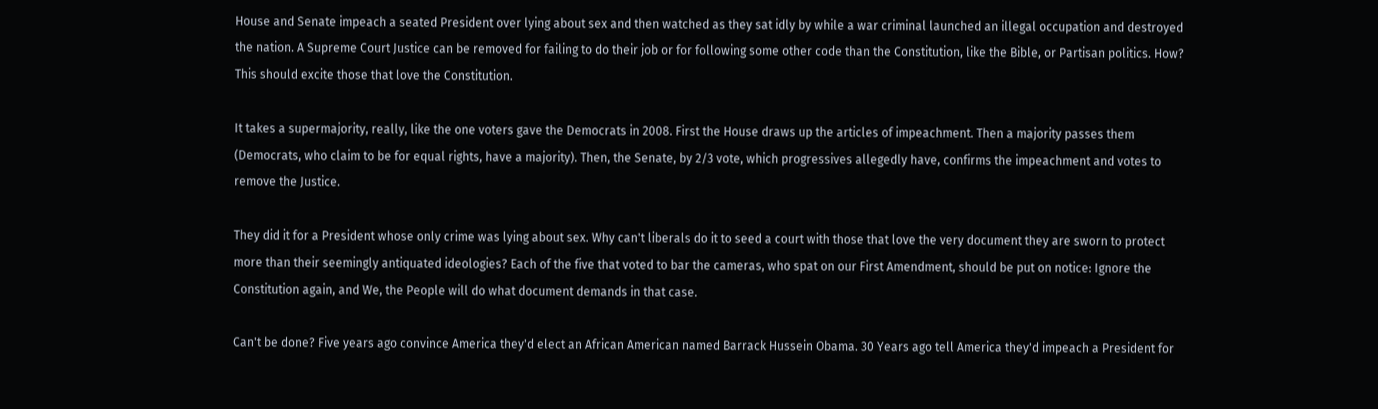House and Senate impeach a seated President over lying about sex and then watched as they sat idly by while a war criminal launched an illegal occupation and destroyed the nation. A Supreme Court Justice can be removed for failing to do their job or for following some other code than the Constitution, like the Bible, or Partisan politics. How? This should excite those that love the Constitution.

It takes a supermajority, really, like the one voters gave the Democrats in 2008. First the House draws up the articles of impeachment. Then a majority passes them (Democrats, who claim to be for equal rights, have a majority). Then, the Senate, by 2/3 vote, which progressives allegedly have, confirms the impeachment and votes to remove the Justice.

They did it for a President whose only crime was lying about sex. Why can't liberals do it to seed a court with those that love the very document they are sworn to protect more than their seemingly antiquated ideologies? Each of the five that voted to bar the cameras, who spat on our First Amendment, should be put on notice: Ignore the Constitution again, and We, the People will do what document demands in that case.

Can't be done? Five years ago convince America they'd elect an African American named Barrack Hussein Obama. 30 Years ago tell America they'd impeach a President for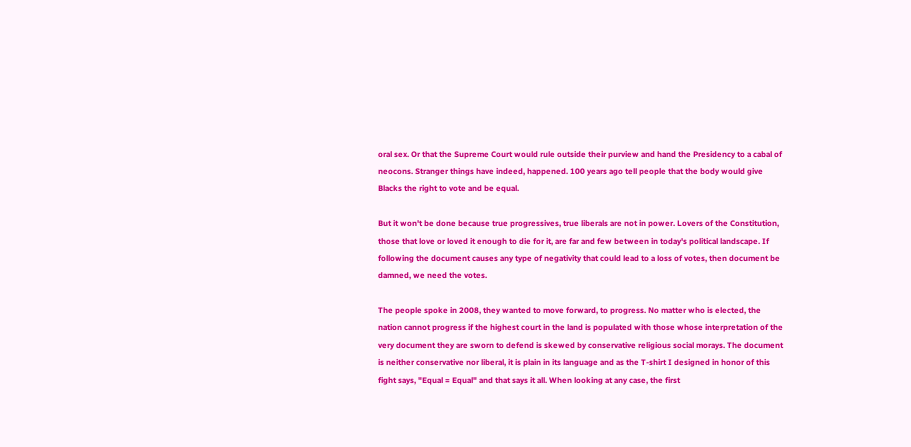oral sex. Or that the Supreme Court would rule outside their purview and hand the Presidency to a cabal of neocons. Stranger things have indeed, happened. 100 years ago tell people that the body would give Blacks the right to vote and be equal.

But it won't be done because true progressives, true liberals are not in power. Lovers of the Constitution, those that love or loved it enough to die for it, are far and few between in today's political landscape. If following the document causes any type of negativity that could lead to a loss of votes, then document be damned, we need the votes.

The people spoke in 2008, they wanted to move forward, to progress. No matter who is elected, the nation cannot progress if the highest court in the land is populated with those whose interpretation of the very document they are sworn to defend is skewed by conservative religious social morays. The document is neither conservative nor liberal, it is plain in its language and as the T-shirt I designed in honor of this fight says, "Equal = Equal" and that says it all. When looking at any case, the first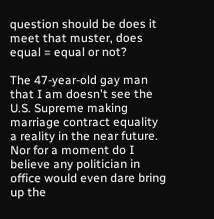question should be does it meet that muster, does equal = equal or not?

The 47-year-old gay man that I am doesn't see the U.S. Supreme making marriage contract equality a reality in the near future. Nor for a moment do I believe any politician in office would even dare bring up the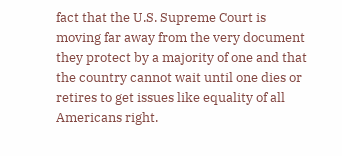fact that the U.S. Supreme Court is moving far away from the very document they protect by a majority of one and that the country cannot wait until one dies or retires to get issues like equality of all Americans right.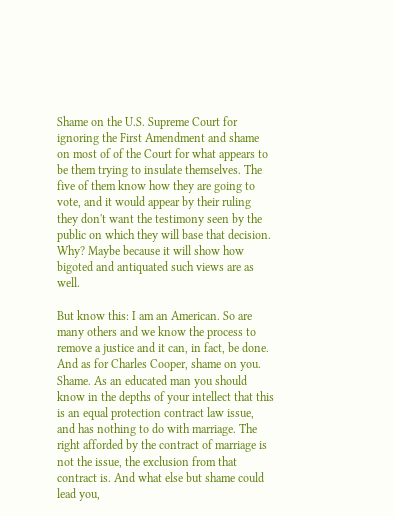Shame on the U.S. Supreme Court for ignoring the First Amendment and shame on most of of the Court for what appears to be them trying to insulate themselves. The five of them know how they are going to vote, and it would appear by their ruling they don't want the testimony seen by the public on which they will base that decision. Why? Maybe because it will show how bigoted and antiquated such views are as well.

But know this: I am an American. So are many others and we know the process to remove a justice and it can, in fact, be done. And as for Charles Cooper, shame on you. Shame. As an educated man you should know in the depths of your intellect that this is an equal protection contract law issue, and has nothing to do with marriage. The right afforded by the contract of marriage is not the issue, the exclusion from that contract is. And what else but shame could lead you,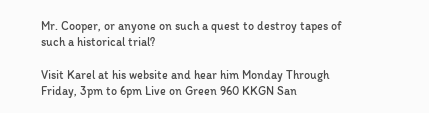Mr. Cooper, or anyone on such a quest to destroy tapes of such a historical trial?

Visit Karel at his website and hear him Monday Through Friday, 3pm to 6pm Live on Green 960 KKGN San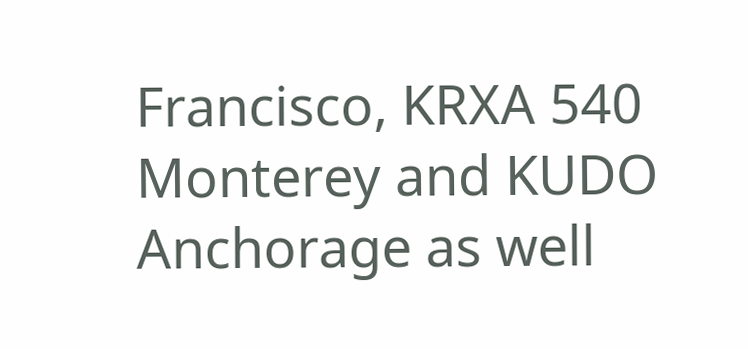Francisco, KRXA 540 Monterey and KUDO Anchorage as well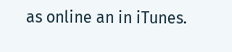as online an in iTunes.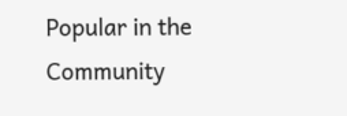Popular in the Community